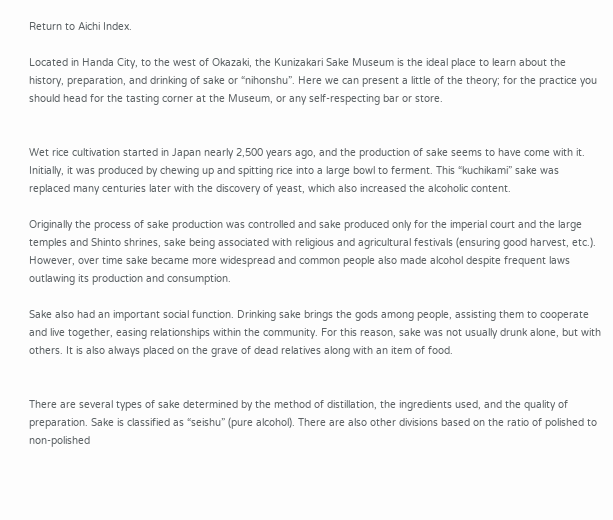Return to Aichi Index.

Located in Handa City, to the west of Okazaki, the Kunizakari Sake Museum is the ideal place to learn about the history, preparation, and drinking of sake or “nihonshu”. Here we can present a little of the theory; for the practice you should head for the tasting corner at the Museum, or any self-respecting bar or store.


Wet rice cultivation started in Japan nearly 2,500 years ago, and the production of sake seems to have come with it. Initially, it was produced by chewing up and spitting rice into a large bowl to ferment. This “kuchikami” sake was replaced many centuries later with the discovery of yeast, which also increased the alcoholic content.

Originally the process of sake production was controlled and sake produced only for the imperial court and the large temples and Shinto shrines, sake being associated with religious and agricultural festivals (ensuring good harvest, etc.). However, over time sake became more widespread and common people also made alcohol despite frequent laws outlawing its production and consumption.

Sake also had an important social function. Drinking sake brings the gods among people, assisting them to cooperate and live together, easing relationships within the community. For this reason, sake was not usually drunk alone, but with others. It is also always placed on the grave of dead relatives along with an item of food.


There are several types of sake determined by the method of distillation, the ingredients used, and the quality of preparation. Sake is classified as “seishu” (pure alcohol). There are also other divisions based on the ratio of polished to non-polished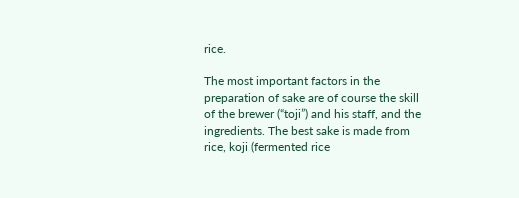rice.

The most important factors in the preparation of sake are of course the skill of the brewer (“toji”) and his staff, and the ingredients. The best sake is made from rice, koji (fermented rice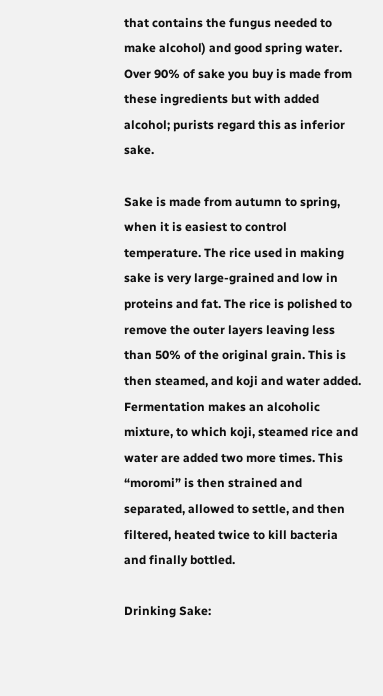that contains the fungus needed to make alcohol) and good spring water. Over 90% of sake you buy is made from these ingredients but with added alcohol; purists regard this as inferior sake.

Sake is made from autumn to spring, when it is easiest to control temperature. The rice used in making sake is very large-grained and low in proteins and fat. The rice is polished to remove the outer layers leaving less than 50% of the original grain. This is then steamed, and koji and water added. Fermentation makes an alcoholic mixture, to which koji, steamed rice and water are added two more times. This “moromi” is then strained and separated, allowed to settle, and then filtered, heated twice to kill bacteria and finally bottled.

Drinking Sake: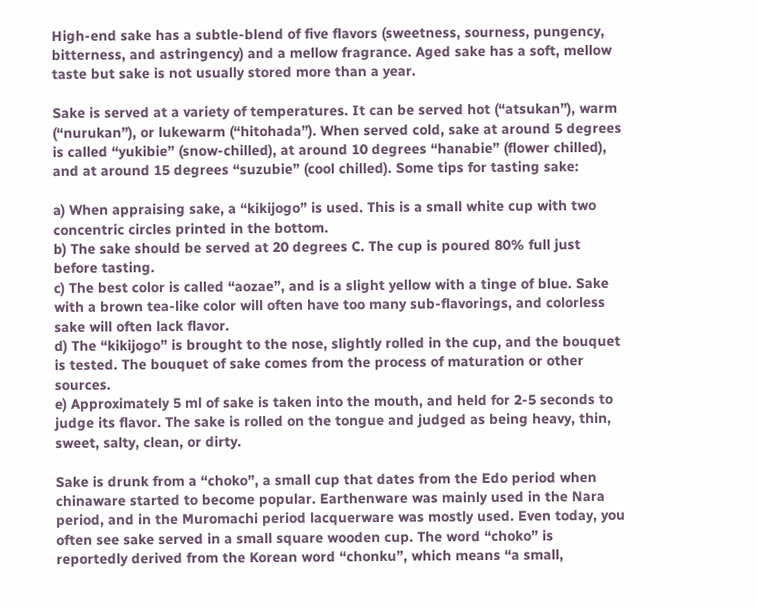High-end sake has a subtle-blend of five flavors (sweetness, sourness, pungency, bitterness, and astringency) and a mellow fragrance. Aged sake has a soft, mellow taste but sake is not usually stored more than a year.

Sake is served at a variety of temperatures. It can be served hot (“atsukan”), warm (“nurukan”), or lukewarm (“hitohada”). When served cold, sake at around 5 degrees is called “yukibie” (snow-chilled), at around 10 degrees “hanabie” (flower chilled), and at around 15 degrees “suzubie” (cool chilled). Some tips for tasting sake:

a) When appraising sake, a “kikijogo” is used. This is a small white cup with two concentric circles printed in the bottom.
b) The sake should be served at 20 degrees C. The cup is poured 80% full just before tasting.
c) The best color is called “aozae”, and is a slight yellow with a tinge of blue. Sake with a brown tea-like color will often have too many sub-flavorings, and colorless sake will often lack flavor.
d) The “kikijogo” is brought to the nose, slightly rolled in the cup, and the bouquet is tested. The bouquet of sake comes from the process of maturation or other sources.
e) Approximately 5 ml of sake is taken into the mouth, and held for 2-5 seconds to judge its flavor. The sake is rolled on the tongue and judged as being heavy, thin, sweet, salty, clean, or dirty.

Sake is drunk from a “choko”, a small cup that dates from the Edo period when chinaware started to become popular. Earthenware was mainly used in the Nara period, and in the Muromachi period lacquerware was mostly used. Even today, you often see sake served in a small square wooden cup. The word “choko” is reportedly derived from the Korean word “chonku”, which means “a small,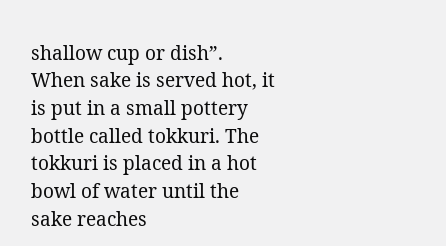shallow cup or dish”. When sake is served hot, it is put in a small pottery bottle called tokkuri. The tokkuri is placed in a hot bowl of water until the sake reaches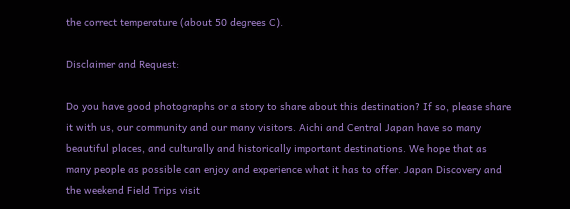the correct temperature (about 50 degrees C).

Disclaimer and Request:

Do you have good photographs or a story to share about this destination? If so, please share it with us, our community and our many visitors. Aichi and Central Japan have so many beautiful places, and culturally and historically important destinations. We hope that as many people as possible can enjoy and experience what it has to offer. Japan Discovery and the weekend Field Trips visit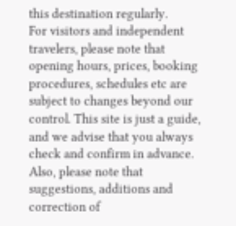this destination regularly.
For visitors and independent travelers, please note that opening hours, prices, booking procedures, schedules etc are subject to changes beyond our control. This site is just a guide, and we advise that you always check and confirm in advance.
Also, please note that suggestions, additions and correction of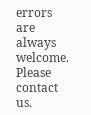errors are always welcome. Please contact us.